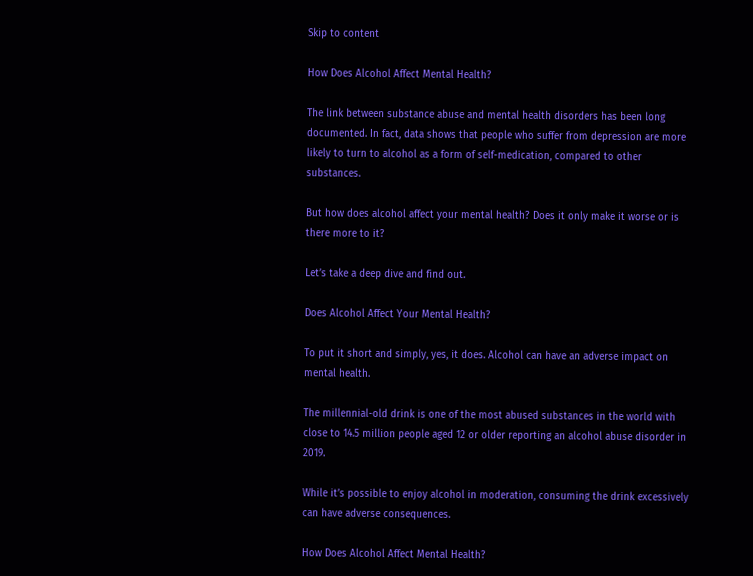Skip to content

How Does Alcohol Affect Mental Health?

The link between substance abuse and mental health disorders has been long documented. In fact, data shows that people who suffer from depression are more likely to turn to alcohol as a form of self-medication, compared to other substances.

But how does alcohol affect your mental health? Does it only make it worse or is there more to it?

Let’s take a deep dive and find out.

Does Alcohol Affect Your Mental Health?

To put it short and simply, yes, it does. Alcohol can have an adverse impact on mental health.

The millennial-old drink is one of the most abused substances in the world with close to 14.5 million people aged 12 or older reporting an alcohol abuse disorder in 2019.

While it’s possible to enjoy alcohol in moderation, consuming the drink excessively can have adverse consequences.

How Does Alcohol Affect Mental Health?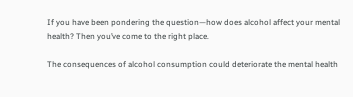If you have been pondering the question—how does alcohol affect your mental health? Then you’ve come to the right place.

The consequences of alcohol consumption could deteriorate the mental health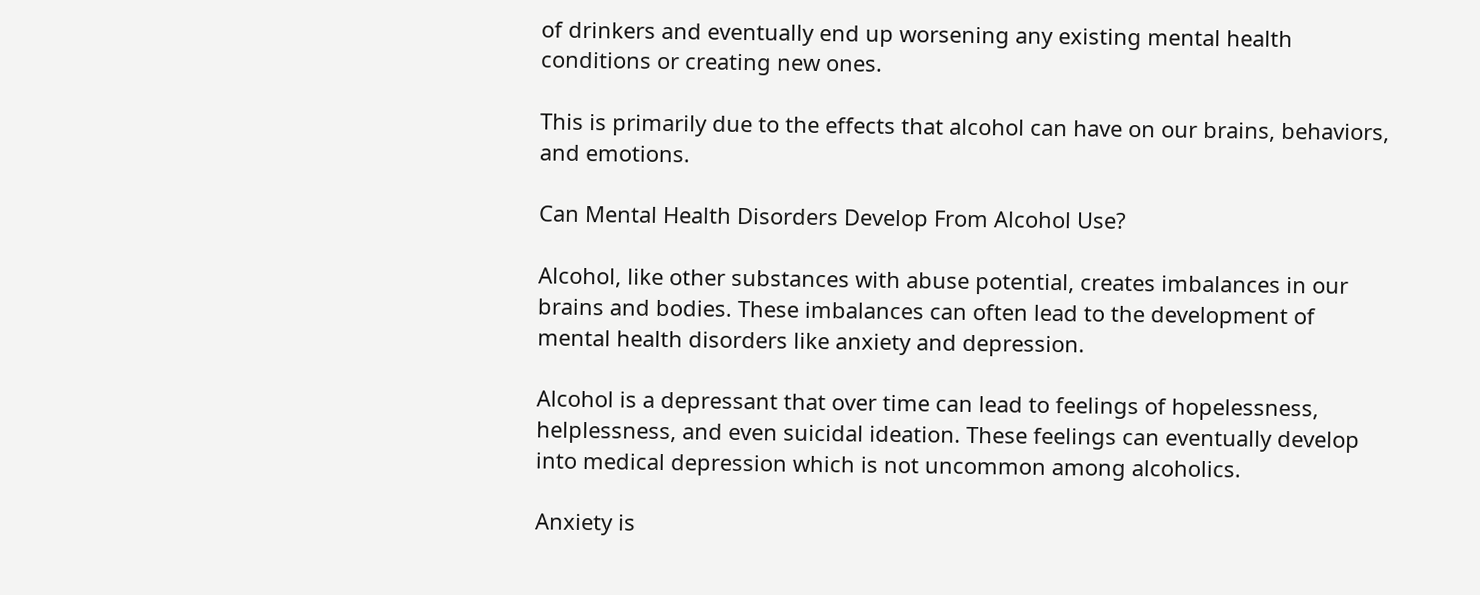of drinkers and eventually end up worsening any existing mental health conditions or creating new ones.

This is primarily due to the effects that alcohol can have on our brains, behaviors, and emotions.

Can Mental Health Disorders Develop From Alcohol Use?

Alcohol, like other substances with abuse potential, creates imbalances in our brains and bodies. These imbalances can often lead to the development of mental health disorders like anxiety and depression.

Alcohol is a depressant that over time can lead to feelings of hopelessness, helplessness, and even suicidal ideation. These feelings can eventually develop into medical depression which is not uncommon among alcoholics.

Anxiety is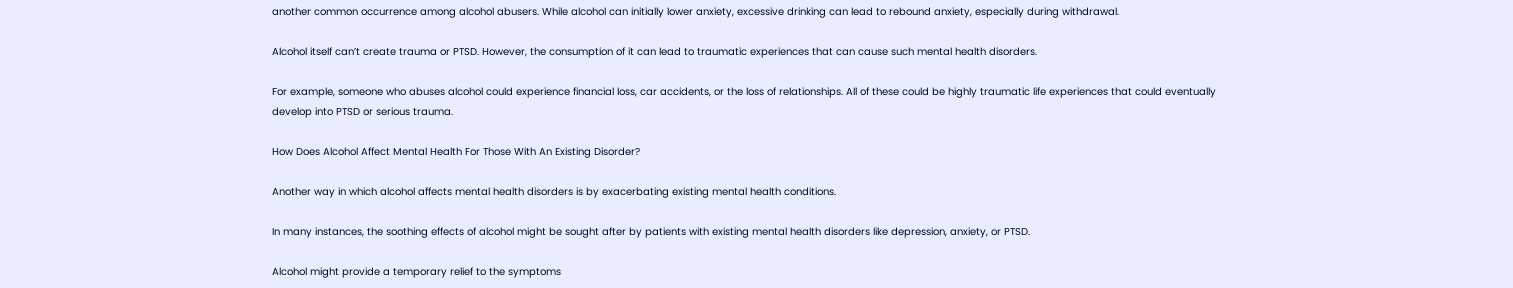another common occurrence among alcohol abusers. While alcohol can initially lower anxiety, excessive drinking can lead to rebound anxiety, especially during withdrawal.

Alcohol itself can’t create trauma or PTSD. However, the consumption of it can lead to traumatic experiences that can cause such mental health disorders.

For example, someone who abuses alcohol could experience financial loss, car accidents, or the loss of relationships. All of these could be highly traumatic life experiences that could eventually develop into PTSD or serious trauma.

How Does Alcohol Affect Mental Health For Those With An Existing Disorder?

Another way in which alcohol affects mental health disorders is by exacerbating existing mental health conditions.

In many instances, the soothing effects of alcohol might be sought after by patients with existing mental health disorders like depression, anxiety, or PTSD.

Alcohol might provide a temporary relief to the symptoms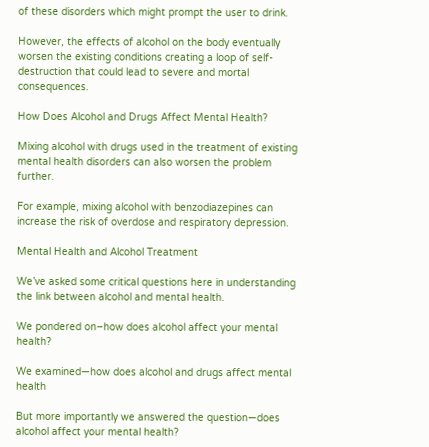of these disorders which might prompt the user to drink.

However, the effects of alcohol on the body eventually worsen the existing conditions creating a loop of self-destruction that could lead to severe and mortal consequences.

How Does Alcohol and Drugs Affect Mental Health?

Mixing alcohol with drugs used in the treatment of existing mental health disorders can also worsen the problem further.

For example, mixing alcohol with benzodiazepines can increase the risk of overdose and respiratory depression.

Mental Health and Alcohol Treatment

We’ve asked some critical questions here in understanding the link between alcohol and mental health.

We pondered on–how does alcohol affect your mental health?

We examined—how does alcohol and drugs affect mental health

But more importantly we answered the question—does alcohol affect your mental health?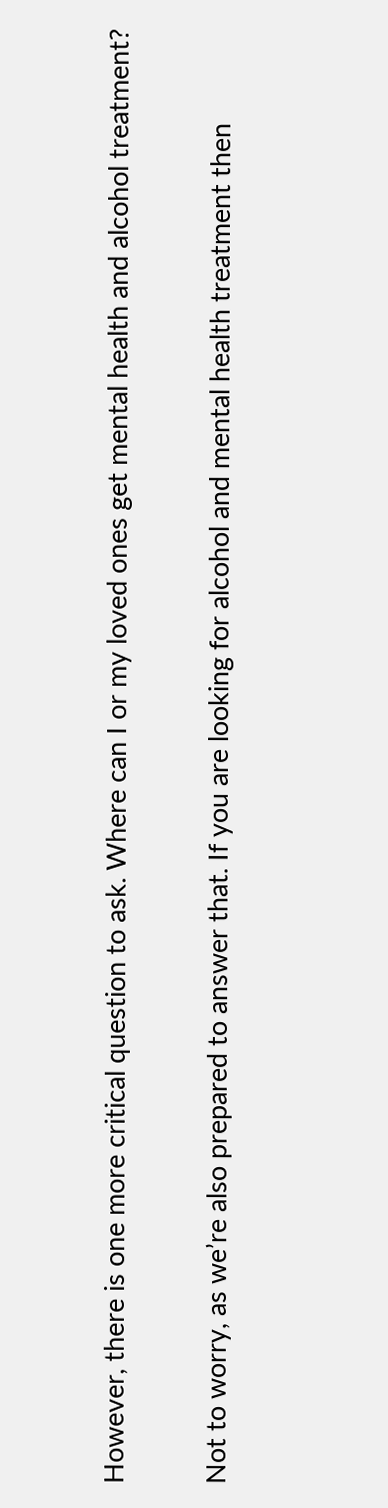However, there is one more critical question to ask. Where can I or my loved ones get mental health and alcohol treatment?

Not to worry, as we’re also prepared to answer that. If you are looking for alcohol and mental health treatment then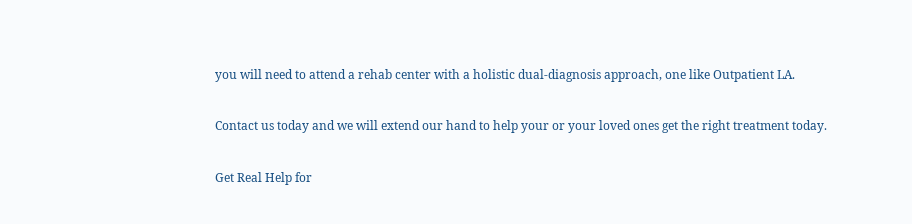you will need to attend a rehab center with a holistic dual-diagnosis approach, one like Outpatient LA.

Contact us today and we will extend our hand to help your or your loved ones get the right treatment today.

Get Real Help for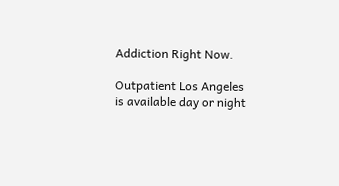Addiction Right Now.

Outpatient Los Angeles is available day or night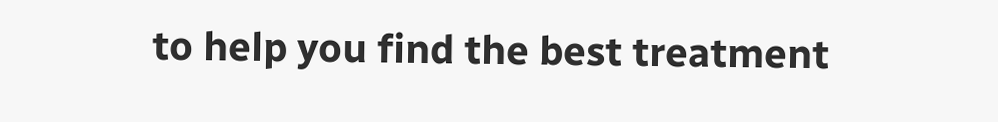to help you find the best treatment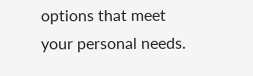options that meet your personal needs.